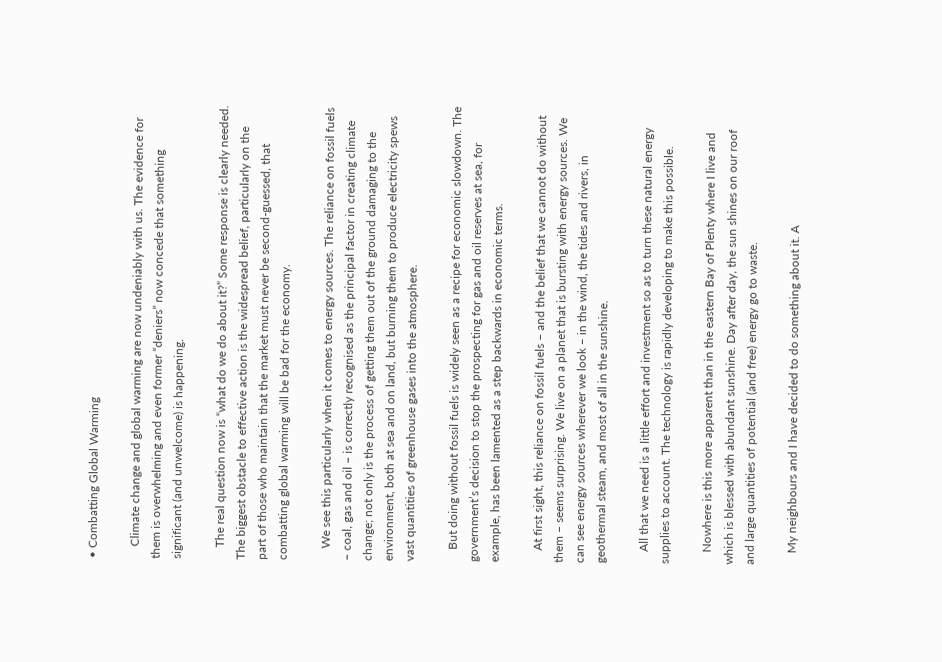• Combatting Global Warming

    Climate change and global warming are now undeniably with us. The evidence for them is overwhelming and even former “deniers” now concede that something significant (and unwelcome) is happening.

    The real question now is “what do we do about it?” Some response is clearly needed. The biggest obstacle to effective action is the widespread belief, particularly on the part of those who maintain that the market must never be second-guessed, that combatting global warming will be bad for the economy.

    We see this particularly when it comes to energy sources. The reliance on fossil fuels – coal, gas and oil – is correctly recognised as the principal factor in creating climate change; not only is the process of getting them out of the ground damaging to the environment, both at sea and on land, but burning them to produce electricity spews vast quantities of greenhouse gases into the atmosphere.

    But doing without fossil fuels is widely seen as a recipe for economic slowdown. The government’s decision to stop the prospecting for gas and oil reserves at sea, for example, has been lamented as a step backwards in economic terms.

    At first sight, this reliance on fossil fuels – and the belief that we cannot do without them – seems surprising. We live on a planet that is bursting with energy sources. We can see energy sources wherever we look – in the wind, the tides and rivers, in geothermal steam, and most of all in the sunshine.

    All that we need is a little effort and investment so as to turn these natural energy supplies to account. The technology is rapidly developing to make this possible.

    Nowhere is this more apparent than in the eastern Bay of Plenty where I live and which is blessed with abundant sunshine. Day after day, the sun shines on our roof and large quantities of potential (and free) energy go to waste.

    My neighbours and I have decided to do something about it. A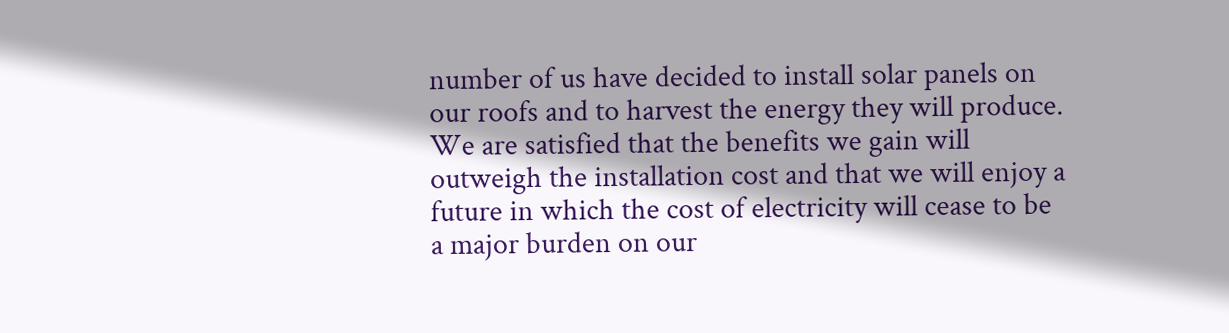number of us have decided to install solar panels on our roofs and to harvest the energy they will produce. We are satisfied that the benefits we gain will outweigh the installation cost and that we will enjoy a future in which the cost of electricity will cease to be a major burden on our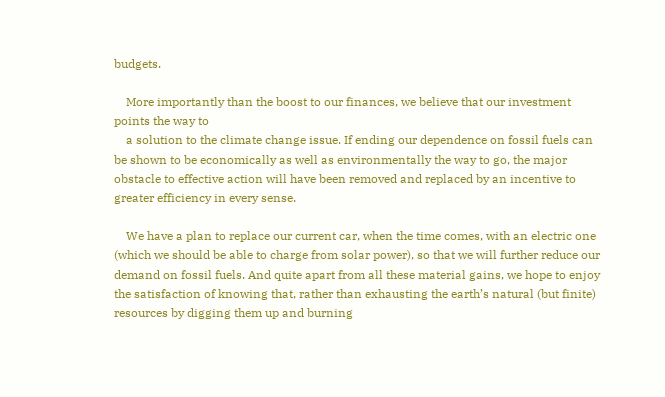budgets.

    More importantly than the boost to our finances, we believe that our investment points the way to
    a solution to the climate change issue. If ending our dependence on fossil fuels can be shown to be economically as well as environmentally the way to go, the major obstacle to effective action will have been removed and replaced by an incentive to greater efficiency in every sense.

    We have a plan to replace our current car, when the time comes, with an electric one (which we should be able to charge from solar power), so that we will further reduce our demand on fossil fuels. And quite apart from all these material gains, we hope to enjoy the satisfaction of knowing that, rather than exhausting the earth’s natural (but finite) resources by digging them up and burning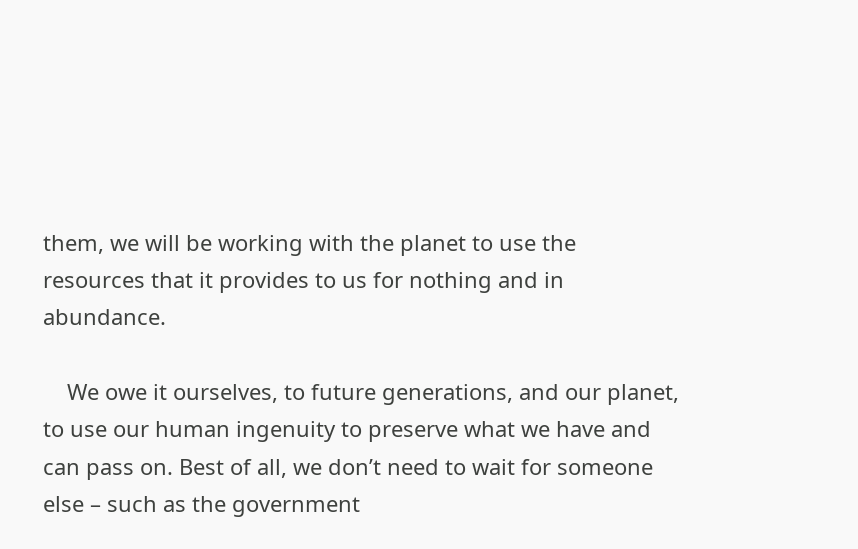them, we will be working with the planet to use the resources that it provides to us for nothing and in abundance.

    We owe it ourselves, to future generations, and our planet, to use our human ingenuity to preserve what we have and can pass on. Best of all, we don’t need to wait for someone else – such as the government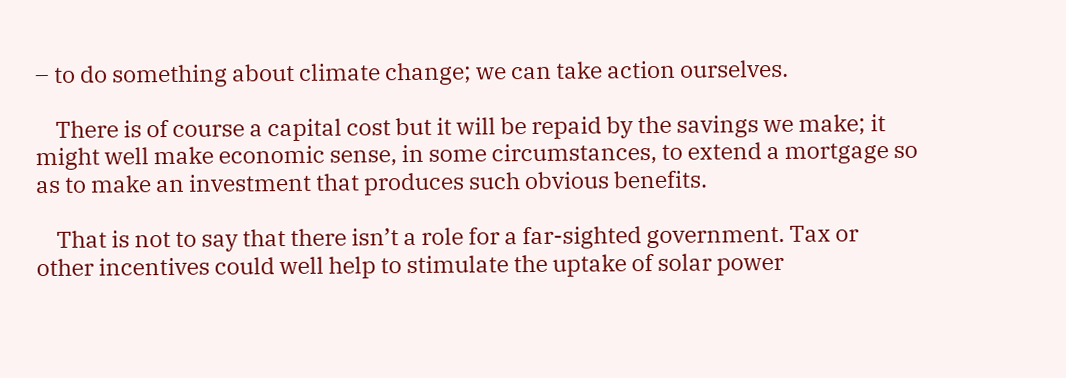– to do something about climate change; we can take action ourselves.

    There is of course a capital cost but it will be repaid by the savings we make; it might well make economic sense, in some circumstances, to extend a mortgage so as to make an investment that produces such obvious benefits.

    That is not to say that there isn’t a role for a far-sighted government. Tax or other incentives could well help to stimulate the uptake of solar power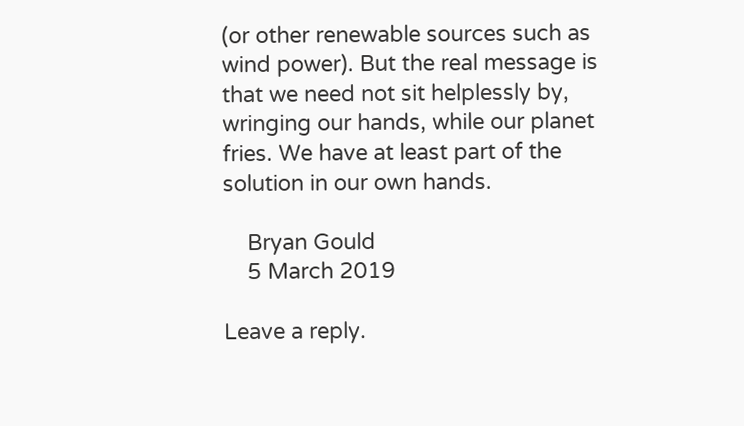(or other renewable sources such as wind power). But the real message is that we need not sit helplessly by, wringing our hands, while our planet fries. We have at least part of the solution in our own hands.

    Bryan Gould
    5 March 2019

Leave a reply.